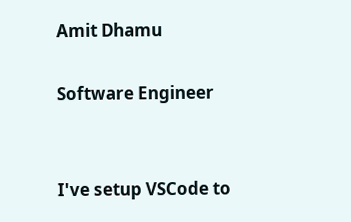Amit Dhamu

Software Engineer


I've setup VSCode to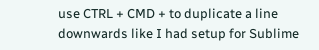use CTRL + CMD + to duplicate a line downwards like I had setup for Sublime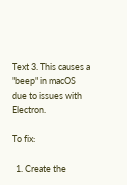Text 3. This causes a "beep" in macOS due to issues with Electron.

To fix:

  1. Create the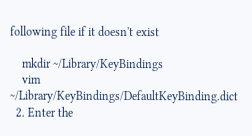following file if it doesn't exist

    mkdir ~/Library/KeyBindings
    vim ~/Library/KeyBindings/DefaultKeyBinding.dict
  2. Enter the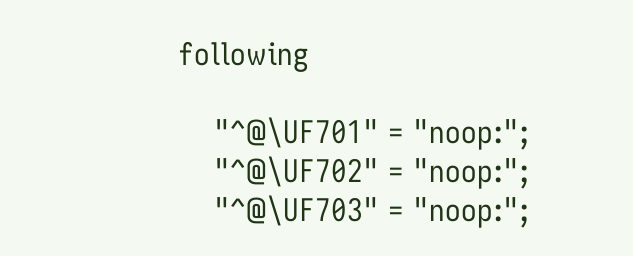following

    "^@\UF701" = "noop:";
    "^@\UF702" = "noop:";
    "^@\UF703" = "noop:";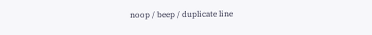noop / beep / duplicate line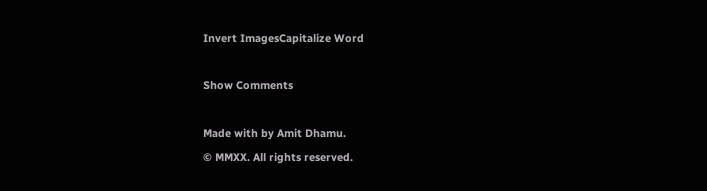Invert ImagesCapitalize Word

Show Comments

Made with by Amit Dhamu.
© MMXX. All rights reserved.